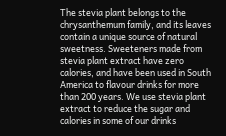The stevia plant belongs to the chrysanthemum family, and its leaves contain a unique source of natural sweetness. Sweeteners made from stevia plant extract have zero calories, and have been used in South America to flavour drinks for more than 200 years. We use stevia plant extract to reduce the sugar and calories in some of our drinks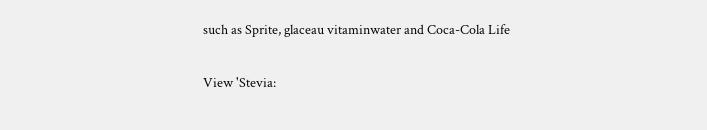such as Sprite, glaceau vitaminwater and Coca-Cola Life

View 'Stevia: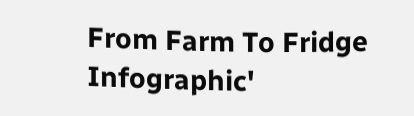From Farm To Fridge Infographic'